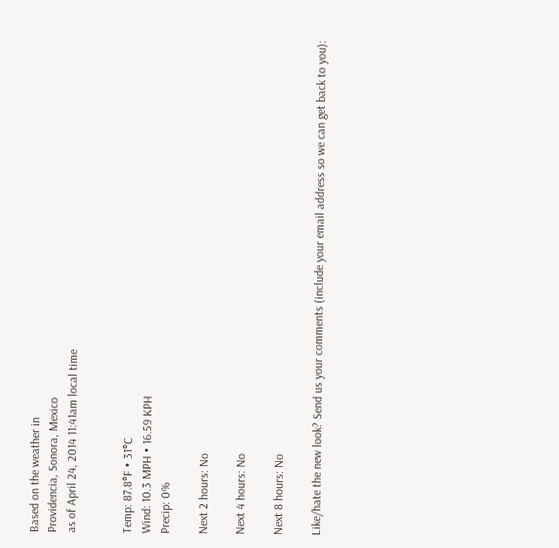Based on the weather in
Providencia, Sonora, Mexico
as of April 24, 2014 11:41am local time


Temp: 87.8°F • 31°C
Wind: 10.3 MPH • 16.59 KPH
Precip: 0%

Next 2 hours: No

Next 4 hours: No

Next 8 hours: No

Like/hate the new look? Send us your comments (include your email address so we can get back to you):